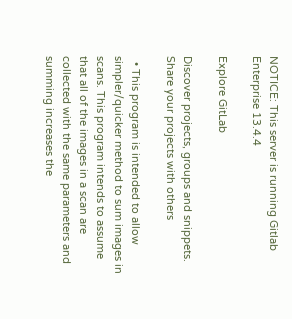NOTICE: This server is running Gitlab Enterprise 13.4.4

Explore GitLab

Discover projects, groups and snippets. Share your projects with others

  • This program is intended to allow simpler/quicker method to sum images in scans. This program intends to assume that all of the images in a scan are collected with the same parameters and summing increases the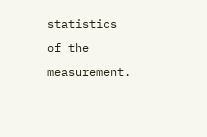statistics of the measurement.